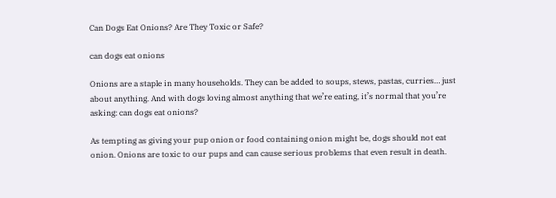Can Dogs Eat Onions? Are They Toxic or Safe?

can dogs eat onions

Onions are a staple in many households. They can be added to soups, stews, pastas, curries… just about anything. And with dogs loving almost anything that we’re eating, it’s normal that you’re asking: can dogs eat onions?

As tempting as giving your pup onion or food containing onion might be, dogs should not eat onion. Onions are toxic to our pups and can cause serious problems that even result in death.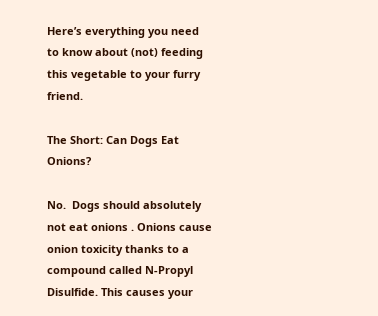Here’s everything you need to know about (not) feeding this vegetable to your furry friend.

The Short: Can Dogs Eat Onions?

No.  Dogs should absolutely not eat onions . Onions cause onion toxicity thanks to a compound called N-Propyl Disulfide. This causes your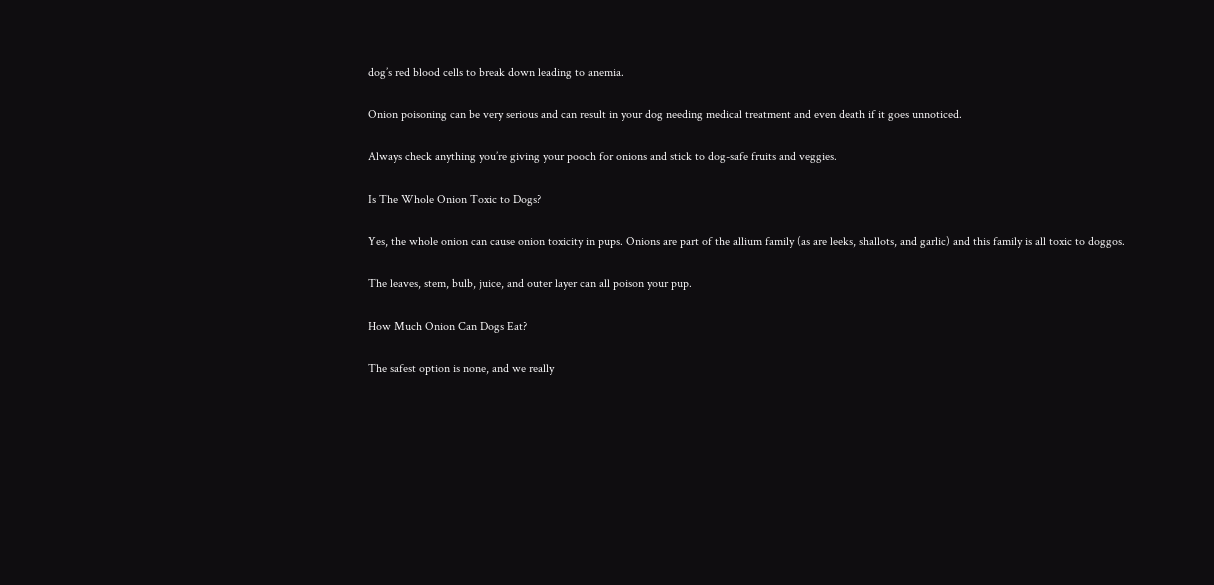dog’s red blood cells to break down leading to anemia.

Onion poisoning can be very serious and can result in your dog needing medical treatment and even death if it goes unnoticed.

Always check anything you’re giving your pooch for onions and stick to dog-safe fruits and veggies.

Is The Whole Onion Toxic to Dogs?

Yes, the whole onion can cause onion toxicity in pups. Onions are part of the allium family (as are leeks, shallots, and garlic) and this family is all toxic to doggos.

The leaves, stem, bulb, juice, and outer layer can all poison your pup.

How Much Onion Can Dogs Eat?

The safest option is none, and we really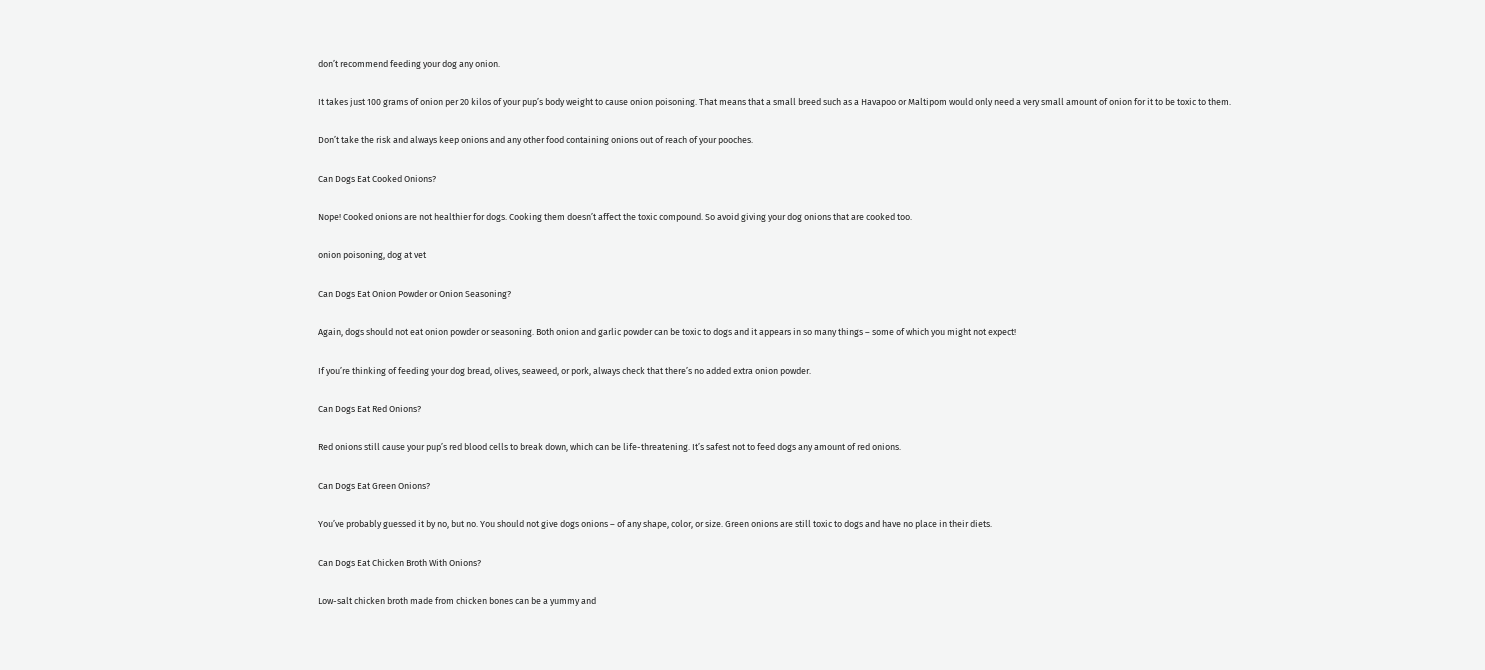don’t recommend feeding your dog any onion.

It takes just 100 grams of onion per 20 kilos of your pup’s body weight to cause onion poisoning. That means that a small breed such as a Havapoo or Maltipom would only need a very small amount of onion for it to be toxic to them.

Don’t take the risk and always keep onions and any other food containing onions out of reach of your pooches.

Can Dogs Eat Cooked Onions?

Nope! Cooked onions are not healthier for dogs. Cooking them doesn’t affect the toxic compound. So avoid giving your dog onions that are cooked too.

onion poisoning, dog at vet

Can Dogs Eat Onion Powder or Onion Seasoning?

Again, dogs should not eat onion powder or seasoning. Both onion and garlic powder can be toxic to dogs and it appears in so many things – some of which you might not expect!

If you’re thinking of feeding your dog bread, olives, seaweed, or pork, always check that there’s no added extra onion powder.

Can Dogs Eat Red Onions?

Red onions still cause your pup’s red blood cells to break down, which can be life-threatening. It’s safest not to feed dogs any amount of red onions.

Can Dogs Eat Green Onions?

You’ve probably guessed it by no, but no. You should not give dogs onions – of any shape, color, or size. Green onions are still toxic to dogs and have no place in their diets.

Can Dogs Eat Chicken Broth With Onions?

Low-salt chicken broth made from chicken bones can be a yummy and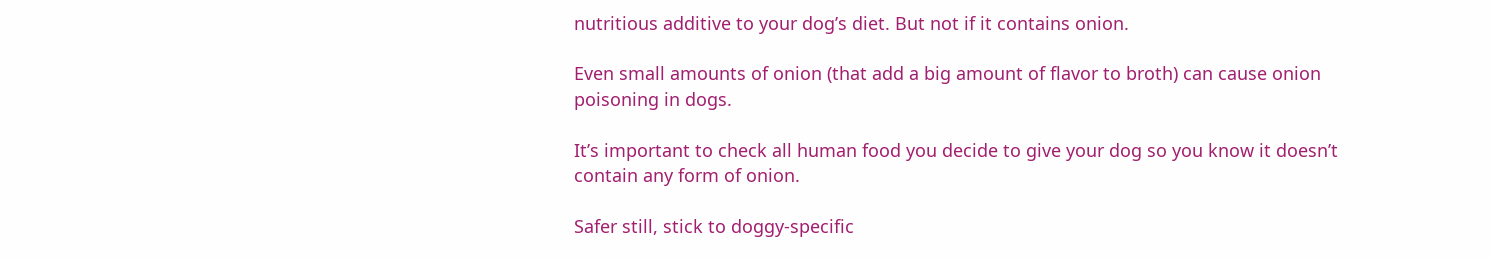nutritious additive to your dog’s diet. But not if it contains onion.

Even small amounts of onion (that add a big amount of flavor to broth) can cause onion poisoning in dogs.

It’s important to check all human food you decide to give your dog so you know it doesn’t contain any form of onion.

Safer still, stick to doggy-specific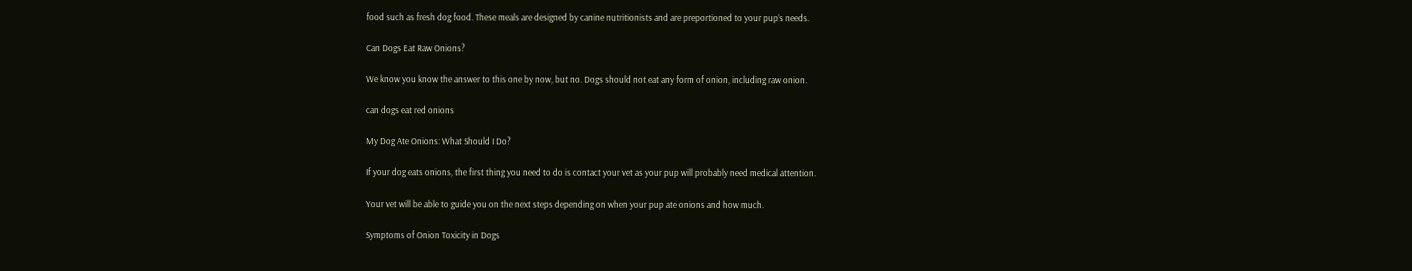food such as fresh dog food. These meals are designed by canine nutritionists and are preportioned to your pup’s needs.

Can Dogs Eat Raw Onions?

We know you know the answer to this one by now, but no. Dogs should not eat any form of onion, including raw onion.

can dogs eat red onions

My Dog Ate Onions: What Should I Do?

If your dog eats onions, the first thing you need to do is contact your vet as your pup will probably need medical attention.

Your vet will be able to guide you on the next steps depending on when your pup ate onions and how much.

Symptoms of Onion Toxicity in Dogs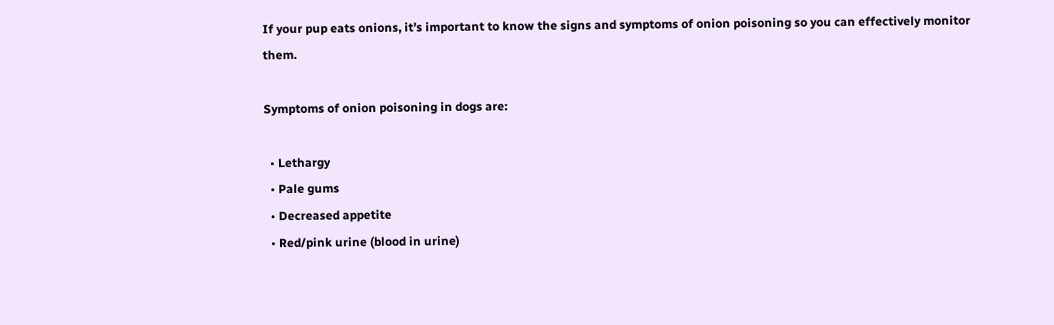If your pup eats onions, it’s important to know the signs and symptoms of onion poisoning so you can effectively monitor them.

Symptoms of onion poisoning in dogs are:

  • Lethargy
  • Pale gums
  • Decreased appetite
  • Red/pink urine (blood in urine)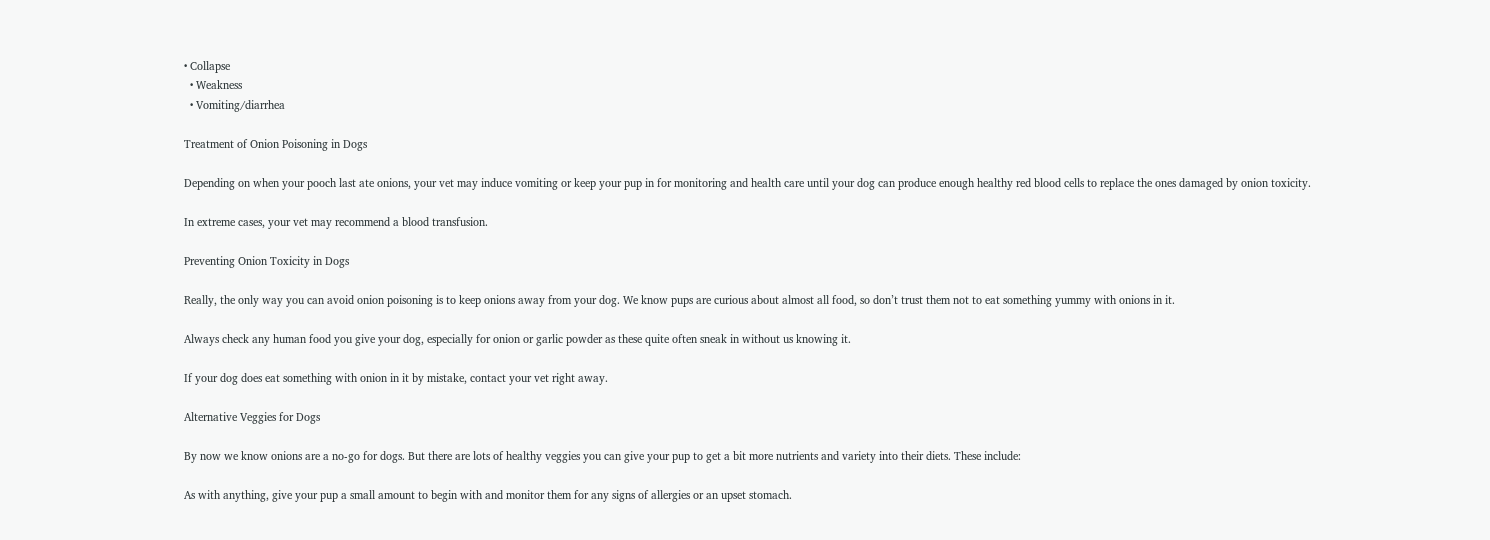• Collapse
  • Weakness
  • Vomiting/diarrhea

Treatment of Onion Poisoning in Dogs

Depending on when your pooch last ate onions, your vet may induce vomiting or keep your pup in for monitoring and health care until your dog can produce enough healthy red blood cells to replace the ones damaged by onion toxicity.

In extreme cases, your vet may recommend a blood transfusion.

Preventing Onion Toxicity in Dogs

Really, the only way you can avoid onion poisoning is to keep onions away from your dog. We know pups are curious about almost all food, so don’t trust them not to eat something yummy with onions in it.

Always check any human food you give your dog, especially for onion or garlic powder as these quite often sneak in without us knowing it.

If your dog does eat something with onion in it by mistake, contact your vet right away.

Alternative Veggies for Dogs

By now we know onions are a no-go for dogs. But there are lots of healthy veggies you can give your pup to get a bit more nutrients and variety into their diets. These include:

As with anything, give your pup a small amount to begin with and monitor them for any signs of allergies or an upset stomach.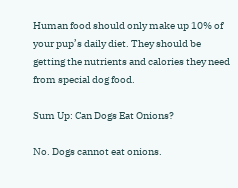Human food should only make up 10% of your pup’s daily diet. They should be getting the nutrients and calories they need from special dog food.

Sum Up: Can Dogs Eat Onions?

No. Dogs cannot eat onions.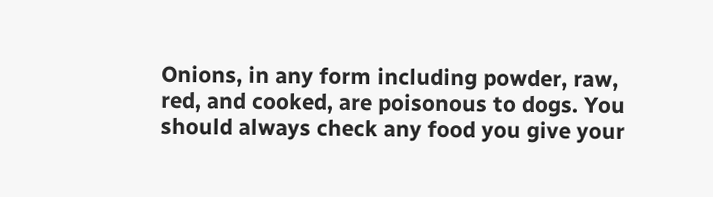Onions, in any form including powder, raw, red, and cooked, are poisonous to dogs. You should always check any food you give your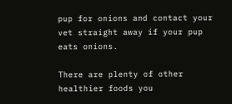pup for onions and contact your vet straight away if your pup eats onions.

There are plenty of other healthier foods you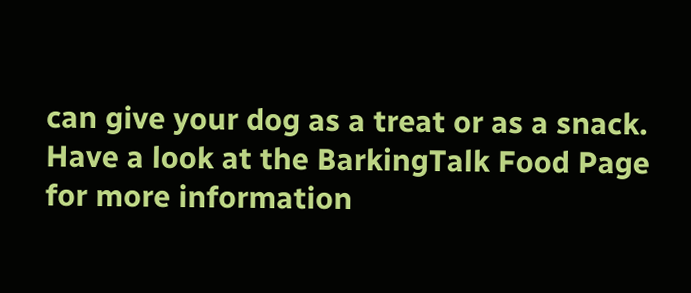can give your dog as a treat or as a snack. Have a look at the BarkingTalk Food Page for more information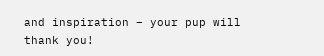and inspiration – your pup will thank you!